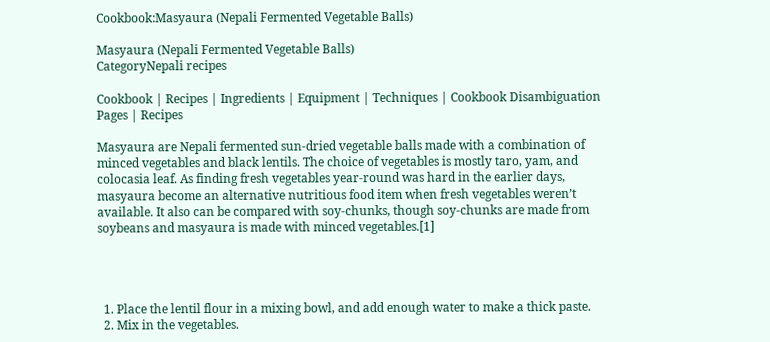Cookbook:Masyaura (Nepali Fermented Vegetable Balls)

Masyaura (Nepali Fermented Vegetable Balls)
CategoryNepali recipes

Cookbook | Recipes | Ingredients | Equipment | Techniques | Cookbook Disambiguation Pages | Recipes

Masyaura are Nepali fermented sun-dried vegetable balls made with a combination of minced vegetables and black lentils. The choice of vegetables is mostly taro, yam, and colocasia leaf. As finding fresh vegetables year-round was hard in the earlier days, masyaura become an alternative nutritious food item when fresh vegetables weren’t available. It also can be compared with soy-chunks, though soy-chunks are made from soybeans and masyaura is made with minced vegetables.[1]




  1. Place the lentil flour in a mixing bowl, and add enough water to make a thick paste.
  2. Mix in the vegetables.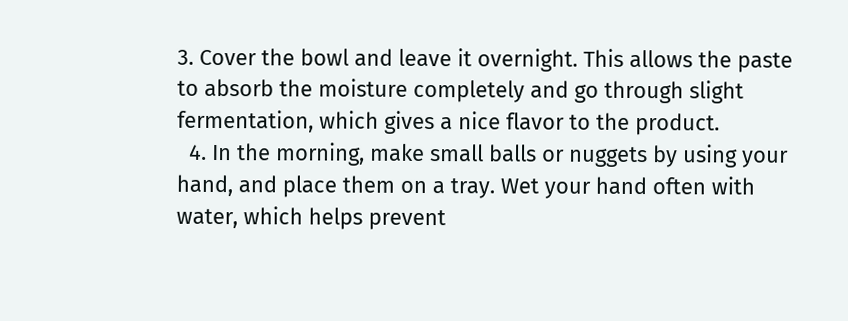3. Cover the bowl and leave it overnight. This allows the paste to absorb the moisture completely and go through slight fermentation, which gives a nice flavor to the product.
  4. In the morning, make small balls or nuggets by using your hand, and place them on a tray. Wet your hand often with water, which helps prevent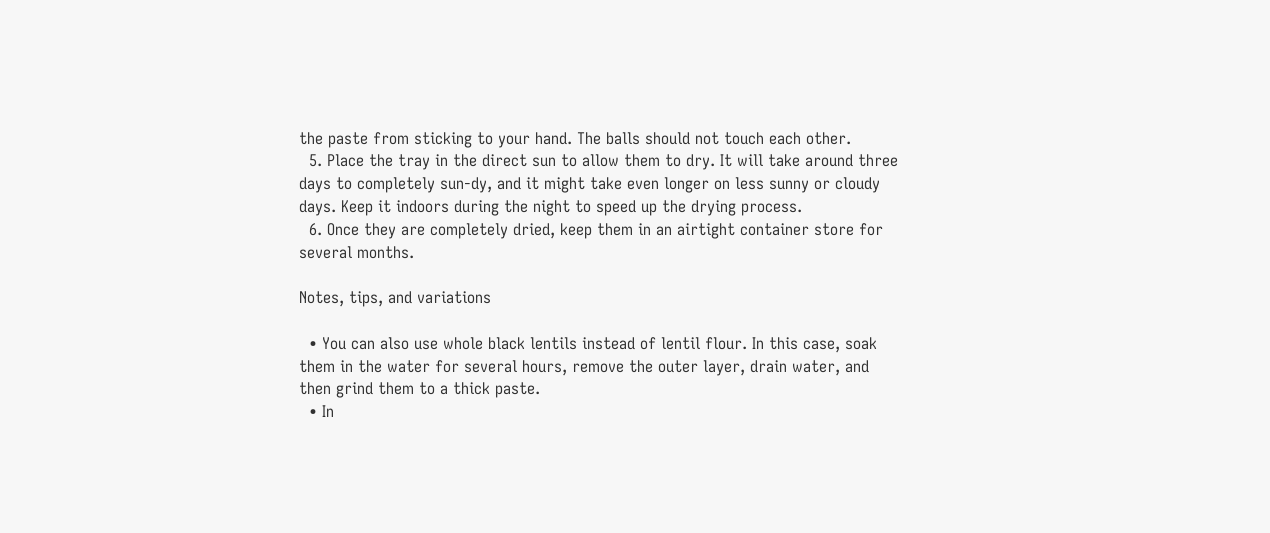the paste from sticking to your hand. The balls should not touch each other.
  5. Place the tray in the direct sun to allow them to dry. It will take around three days to completely sun-dy, and it might take even longer on less sunny or cloudy days. Keep it indoors during the night to speed up the drying process.
  6. Once they are completely dried, keep them in an airtight container store for several months.

Notes, tips, and variations

  • You can also use whole black lentils instead of lentil flour. In this case, soak them in the water for several hours, remove the outer layer, drain water, and then grind them to a thick paste.
  • In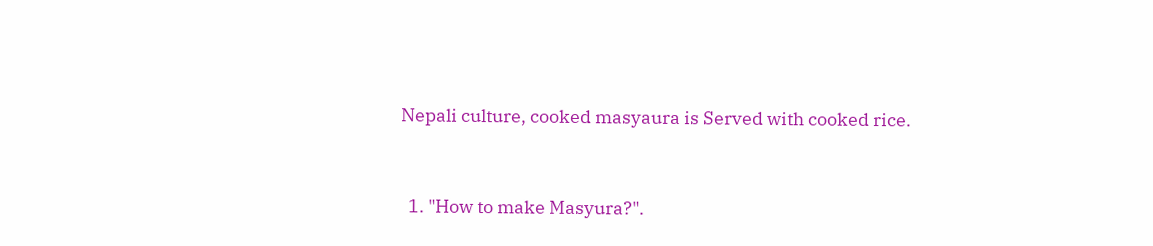Nepali culture, cooked masyaura is Served with cooked rice.


  1. "How to make Masyura?".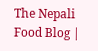The Nepali Food Blog |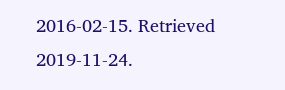2016-02-15. Retrieved 2019-11-24.